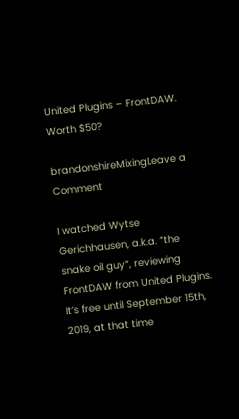United Plugins – FrontDAW. Worth $50?

brandonshireMixingLeave a Comment

I watched Wytse Gerichhausen, a.k.a. “the snake oil guy“, reviewing FrontDAW from United Plugins. It’s free until September 15th, 2019, at that time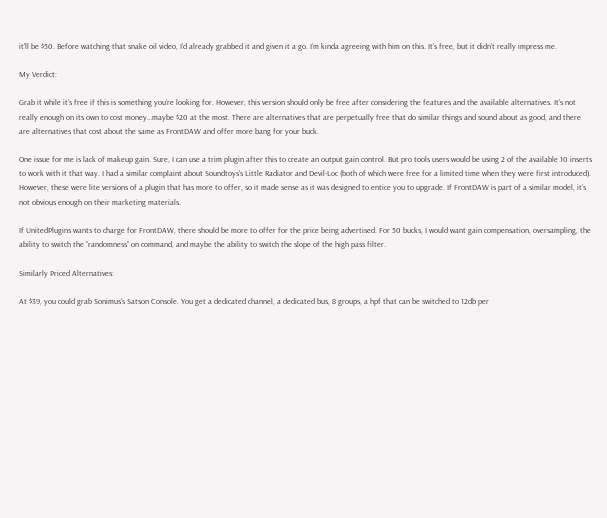it’ll be $50. Before watching that snake oil video, I’d already grabbed it and given it a go. I’m kinda agreeing with him on this. It’s free, but it didn’t really impress me.

My Verdict:

Grab it while it’s free if this is something you’re looking for. However, this version should only be free after considering the features and the available alternatives. It’s not really enough on its own to cost money…maybe $20 at the most. There are alternatives that are perpetually free that do similar things and sound about as good, and there are alternatives that cost about the same as FrontDAW and offer more bang for your buck.

One issue for me is lack of makeup gain. Sure, I can use a trim plugin after this to create an output gain control. But pro tools users would be using 2 of the available 10 inserts to work with it that way. I had a similar complaint about Soundtoys’s Little Radiator and Devil-Loc (both of which were free for a limited time when they were first introduced). However, these were lite versions of a plugin that has more to offer, so it made sense as it was designed to entice you to upgrade. If FrontDAW is part of a similar model, it’s not obvious enough on their marketing materials.

If UnitedPlugins wants to charge for FrontDAW, there should be more to offer for the price being advertised. For 50 bucks, I would want gain compensation, oversampling, the ability to switch the “randomness” on command, and maybe the ability to switch the slope of the high pass filter.

Similarly Priced Alternatives:

At $39, you could grab Sonimus’s Satson Console. You get a dedicated channel, a dedicated bus, 8 groups, a hpf that can be switched to 12db per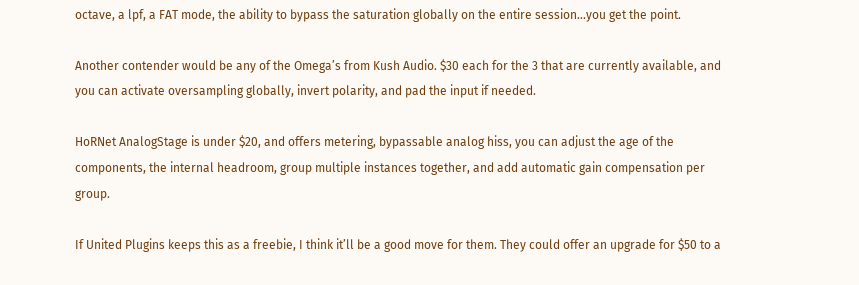octave, a lpf, a FAT mode, the ability to bypass the saturation globally on the entire session…you get the point.

Another contender would be any of the Omega’s from Kush Audio. $30 each for the 3 that are currently available, and you can activate oversampling globally, invert polarity, and pad the input if needed.

HoRNet AnalogStage is under $20, and offers metering, bypassable analog hiss, you can adjust the age of the components, the internal headroom, group multiple instances together, and add automatic gain compensation per group.

If United Plugins keeps this as a freebie, I think it’ll be a good move for them. They could offer an upgrade for $50 to a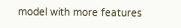model with more features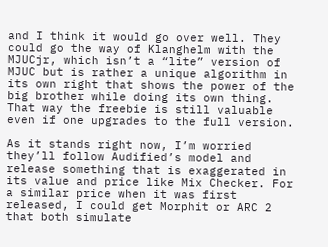and I think it would go over well. They could go the way of Klanghelm with the MJUCjr, which isn’t a “lite” version of MJUC but is rather a unique algorithm in its own right that shows the power of the big brother while doing its own thing. That way the freebie is still valuable even if one upgrades to the full version.

As it stands right now, I’m worried they’ll follow Audified’s model and release something that is exaggerated in its value and price like Mix Checker. For a similar price when it was first released, I could get Morphit or ARC 2 that both simulate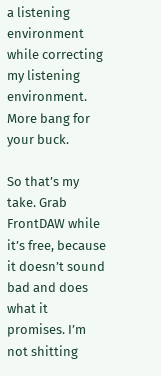a listening environment while correcting my listening environment. More bang for your buck.

So that’s my take. Grab FrontDAW while it’s free, because it doesn’t sound bad and does what it promises. I’m not shitting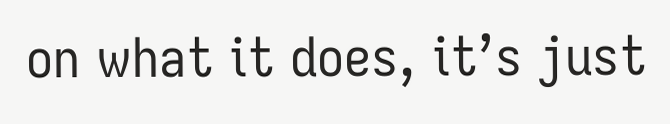on what it does, it’s just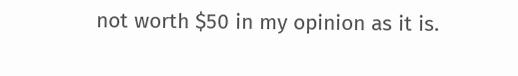not worth $50 in my opinion as it is.